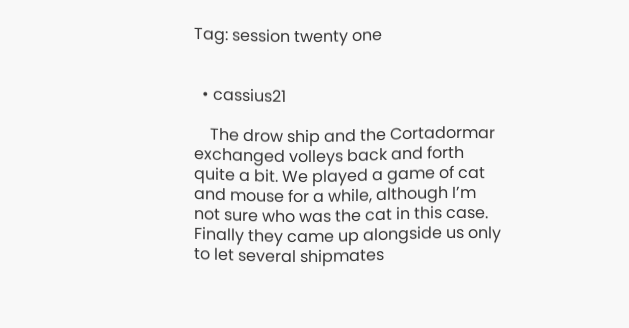Tag: session twenty one


  • cassius21

    The drow ship and the Cortadormar exchanged volleys back and forth quite a bit. We played a game of cat and mouse for a while, although I’m not sure who was the cat in this case. Finally they came up alongside us only to let several shipmates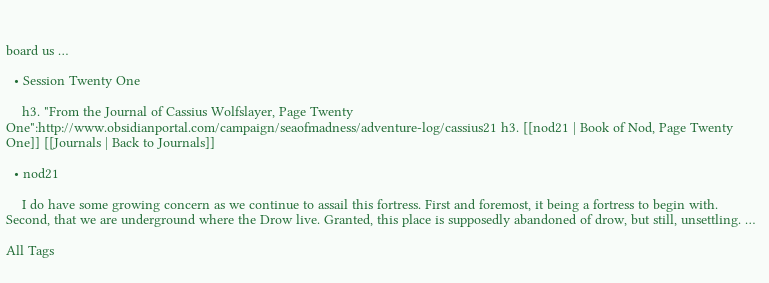board us …

  • Session Twenty One

    h3. "From the Journal of Cassius Wolfslayer, Page Twenty One":http://www.obsidianportal.com/campaign/seaofmadness/adventure-log/cassius21 h3. [[nod21 | Book of Nod, Page Twenty One]] [[Journals | Back to Journals]]

  • nod21

    I do have some growing concern as we continue to assail this fortress. First and foremost, it being a fortress to begin with. Second, that we are underground where the Drow live. Granted, this place is supposedly abandoned of drow, but still, unsettling. …

All Tags